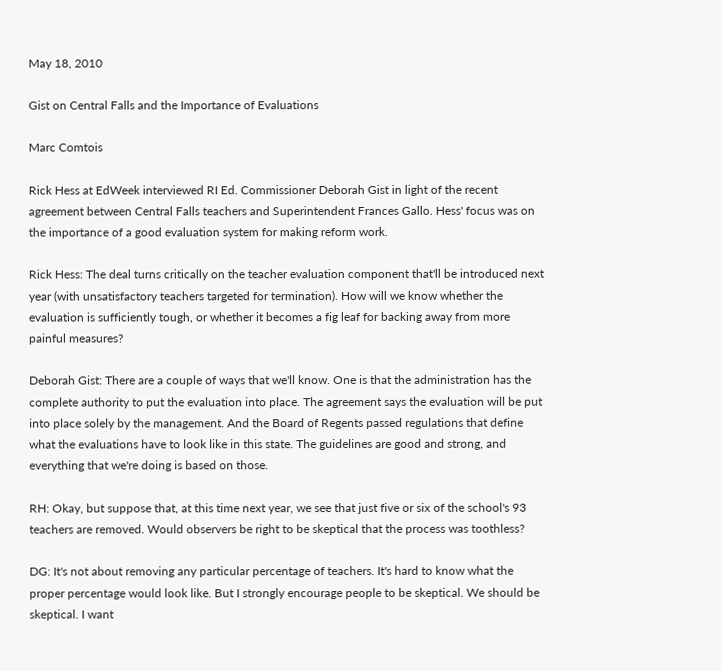May 18, 2010

Gist on Central Falls and the Importance of Evaluations

Marc Comtois

Rick Hess at EdWeek interviewed RI Ed. Commissioner Deborah Gist in light of the recent agreement between Central Falls teachers and Superintendent Frances Gallo. Hess' focus was on the importance of a good evaluation system for making reform work.

Rick Hess: The deal turns critically on the teacher evaluation component that'll be introduced next year (with unsatisfactory teachers targeted for termination). How will we know whether the evaluation is sufficiently tough, or whether it becomes a fig leaf for backing away from more painful measures?

Deborah Gist: There are a couple of ways that we'll know. One is that the administration has the complete authority to put the evaluation into place. The agreement says the evaluation will be put into place solely by the management. And the Board of Regents passed regulations that define what the evaluations have to look like in this state. The guidelines are good and strong, and everything that we're doing is based on those.

RH: Okay, but suppose that, at this time next year, we see that just five or six of the school's 93 teachers are removed. Would observers be right to be skeptical that the process was toothless?

DG: It's not about removing any particular percentage of teachers. It's hard to know what the proper percentage would look like. But I strongly encourage people to be skeptical. We should be skeptical. I want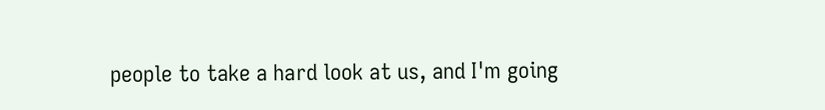people to take a hard look at us, and I'm going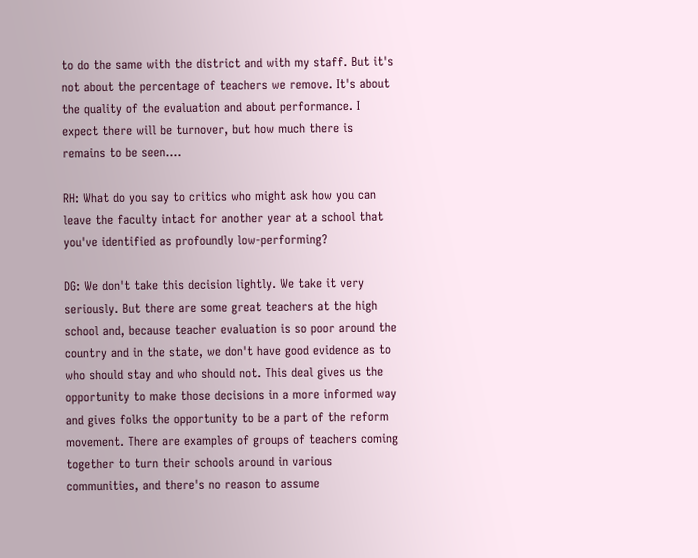to do the same with the district and with my staff. But it's not about the percentage of teachers we remove. It's about the quality of the evaluation and about performance. I expect there will be turnover, but how much there is remains to be seen....

RH: What do you say to critics who might ask how you can leave the faculty intact for another year at a school that you've identified as profoundly low-performing?

DG: We don't take this decision lightly. We take it very seriously. But there are some great teachers at the high school and, because teacher evaluation is so poor around the country and in the state, we don't have good evidence as to who should stay and who should not. This deal gives us the opportunity to make those decisions in a more informed way and gives folks the opportunity to be a part of the reform movement. There are examples of groups of teachers coming together to turn their schools around in various communities, and there's no reason to assume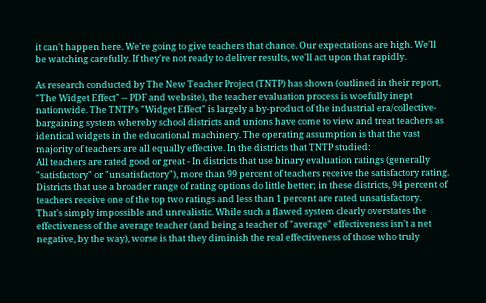it can't happen here. We're going to give teachers that chance. Our expectations are high. We'll be watching carefully. If they're not ready to deliver results, we'll act upon that rapidly.

As research conducted by The New Teacher Project (TNTP) has shown (outlined in their report, "The Widget Effect" -- PDF and website), the teacher evaluation process is woefully inept nationwide. The TNTP's "Widget Effect" is largely a by-product of the industrial era/collective-bargaining system whereby school districts and unions have come to view and treat teachers as identical widgets in the educational machinery. The operating assumption is that the vast majority of teachers are all equally effective. In the districts that TNTP studied:
All teachers are rated good or great - In districts that use binary evaluation ratings (generally "satisfactory" or "unsatisfactory"), more than 99 percent of teachers receive the satisfactory rating. Districts that use a broader range of rating options do little better; in these districts, 94 percent of teachers receive one of the top two ratings and less than 1 percent are rated unsatisfactory.
That's simply impossible and unrealistic. While such a flawed system clearly overstates the effectiveness of the average teacher (and being a teacher of "average" effectiveness isn't a net negative, by the way), worse is that they diminish the real effectiveness of those who truly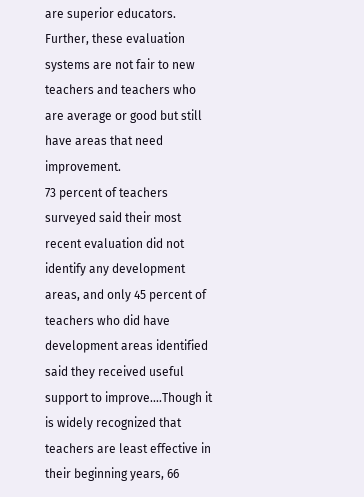are superior educators. Further, these evaluation systems are not fair to new teachers and teachers who are average or good but still have areas that need improvement.
73 percent of teachers surveyed said their most recent evaluation did not identify any development areas, and only 45 percent of teachers who did have development areas identified said they received useful support to improve....Though it is widely recognized that teachers are least effective in their beginning years, 66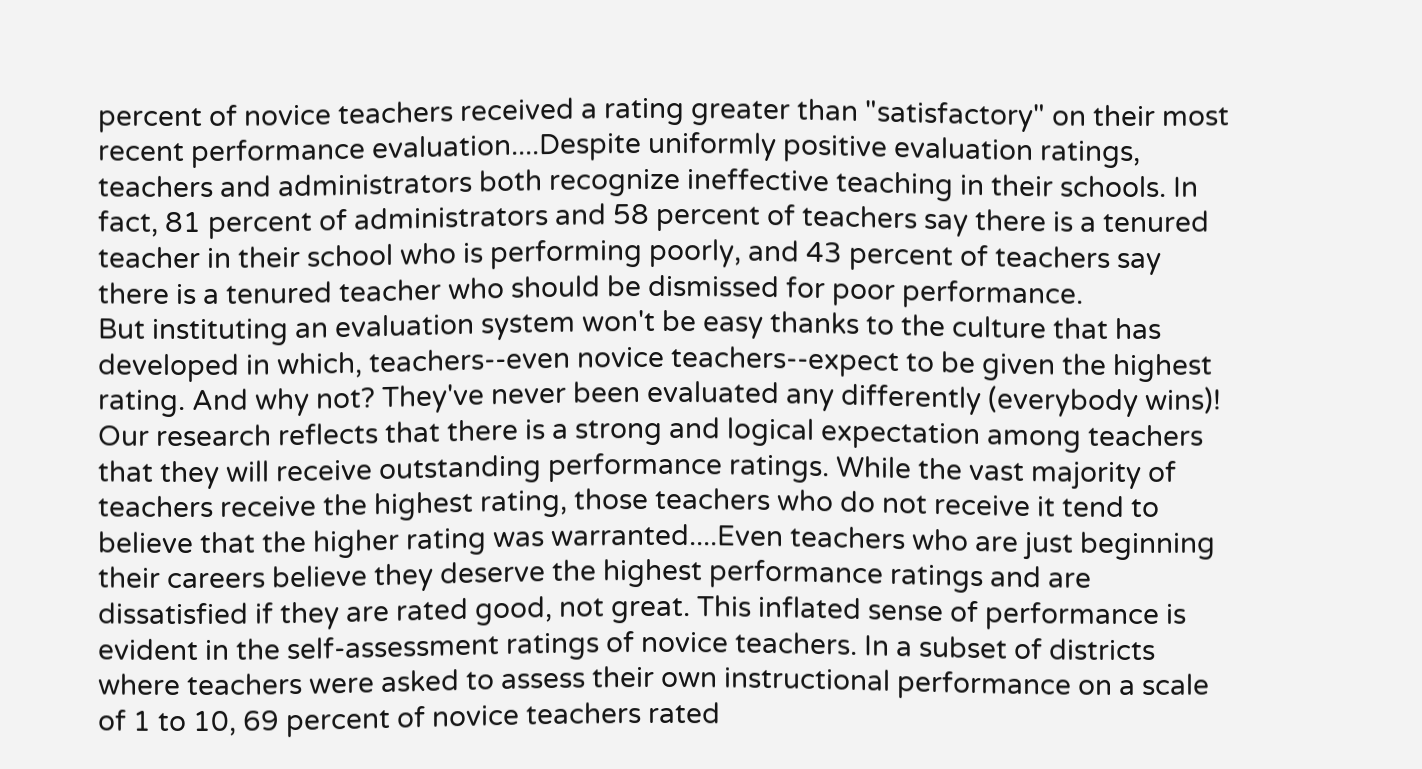percent of novice teachers received a rating greater than "satisfactory" on their most recent performance evaluation....Despite uniformly positive evaluation ratings, teachers and administrators both recognize ineffective teaching in their schools. In fact, 81 percent of administrators and 58 percent of teachers say there is a tenured teacher in their school who is performing poorly, and 43 percent of teachers say there is a tenured teacher who should be dismissed for poor performance.
But instituting an evaluation system won't be easy thanks to the culture that has developed in which, teachers--even novice teachers--expect to be given the highest rating. And why not? They've never been evaluated any differently (everybody wins)!
Our research reflects that there is a strong and logical expectation among teachers that they will receive outstanding performance ratings. While the vast majority of teachers receive the highest rating, those teachers who do not receive it tend to believe that the higher rating was warranted....Even teachers who are just beginning their careers believe they deserve the highest performance ratings and are dissatisfied if they are rated good, not great. This inflated sense of performance is evident in the self-assessment ratings of novice teachers. In a subset of districts where teachers were asked to assess their own instructional performance on a scale of 1 to 10, 69 percent of novice teachers rated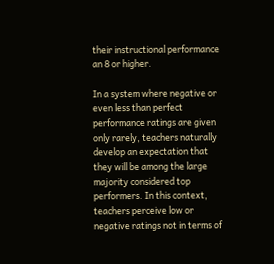their instructional performance an 8 or higher.

In a system where negative or even less than perfect performance ratings are given only rarely, teachers naturally develop an expectation that they will be among the large majority considered top performers. In this context, teachers perceive low or negative ratings not in terms of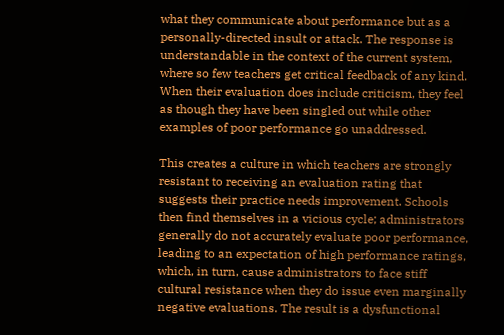what they communicate about performance but as a personally-directed insult or attack. The response is understandable in the context of the current system, where so few teachers get critical feedback of any kind. When their evaluation does include criticism, they feel as though they have been singled out while other examples of poor performance go unaddressed.

This creates a culture in which teachers are strongly resistant to receiving an evaluation rating that suggests their practice needs improvement. Schools then find themselves in a vicious cycle; administrators generally do not accurately evaluate poor performance, leading to an expectation of high performance ratings, which, in turn, cause administrators to face stiff cultural resistance when they do issue even marginally negative evaluations. The result is a dysfunctional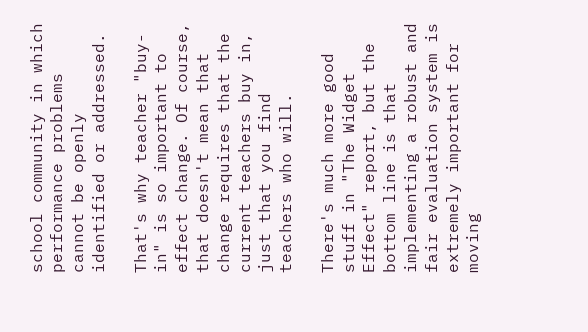school community in which performance problems cannot be openly identified or addressed.

That's why teacher "buy-in" is so important to effect change. Of course, that doesn't mean that change requires that the current teachers buy in, just that you find teachers who will.

There's much more good stuff in "The Widget Effect" report, but the bottom line is that implementing a robust and fair evaluation system is extremely important for moving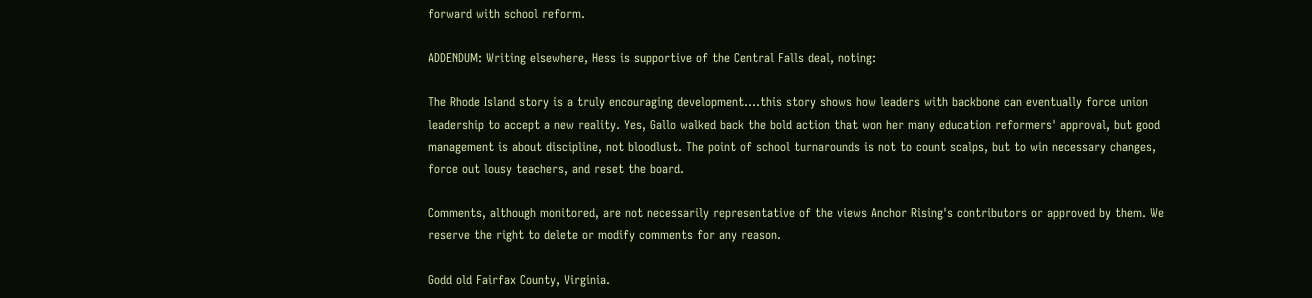forward with school reform.

ADDENDUM: Writing elsewhere, Hess is supportive of the Central Falls deal, noting:

The Rhode Island story is a truly encouraging development....this story shows how leaders with backbone can eventually force union leadership to accept a new reality. Yes, Gallo walked back the bold action that won her many education reformers' approval, but good management is about discipline, not bloodlust. The point of school turnarounds is not to count scalps, but to win necessary changes, force out lousy teachers, and reset the board.

Comments, although monitored, are not necessarily representative of the views Anchor Rising's contributors or approved by them. We reserve the right to delete or modify comments for any reason.

Godd old Fairfax County, Virginia.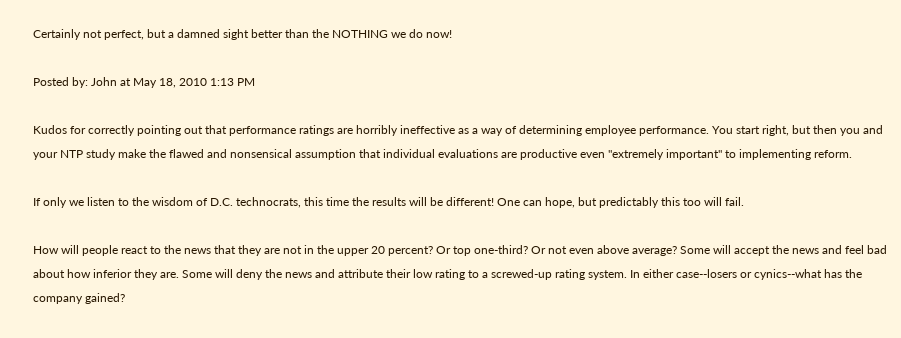Certainly not perfect, but a damned sight better than the NOTHING we do now!

Posted by: John at May 18, 2010 1:13 PM

Kudos for correctly pointing out that performance ratings are horribly ineffective as a way of determining employee performance. You start right, but then you and your NTP study make the flawed and nonsensical assumption that individual evaluations are productive even "extremely important" to implementing reform.

If only we listen to the wisdom of D.C. technocrats, this time the results will be different! One can hope, but predictably this too will fail.

How will people react to the news that they are not in the upper 20 percent? Or top one-third? Or not even above average? Some will accept the news and feel bad about how inferior they are. Some will deny the news and attribute their low rating to a screwed-up rating system. In either case--losers or cynics--what has the company gained?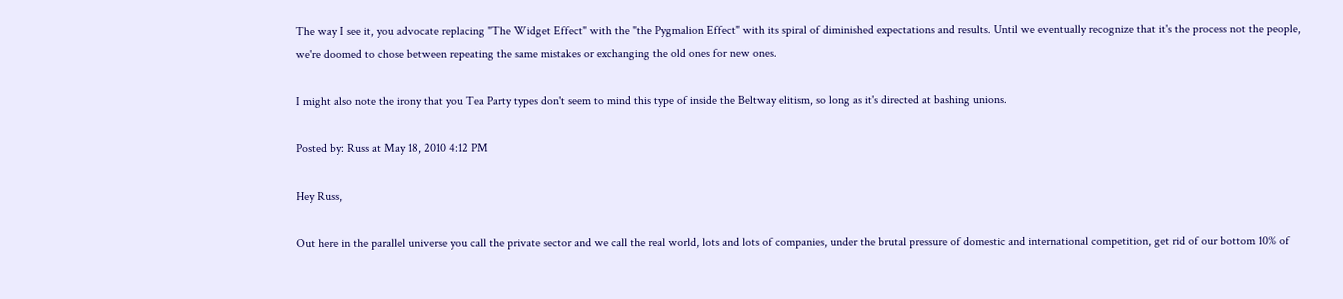The way I see it, you advocate replacing "The Widget Effect" with the "the Pygmalion Effect" with its spiral of diminished expectations and results. Until we eventually recognize that it's the process not the people, we're doomed to chose between repeating the same mistakes or exchanging the old ones for new ones.

I might also note the irony that you Tea Party types don't seem to mind this type of inside the Beltway elitism, so long as it's directed at bashing unions.

Posted by: Russ at May 18, 2010 4:12 PM

Hey Russ,

Out here in the parallel universe you call the private sector and we call the real world, lots and lots of companies, under the brutal pressure of domestic and international competition, get rid of our bottom 10% of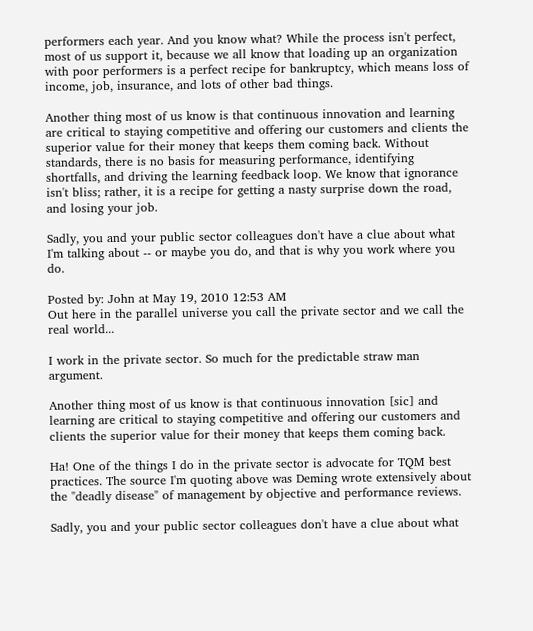performers each year. And you know what? While the process isn't perfect, most of us support it, because we all know that loading up an organization with poor performers is a perfect recipe for bankruptcy, which means loss of income, job, insurance, and lots of other bad things.

Another thing most of us know is that continuous innovation and learning are critical to staying competitive and offering our customers and clients the superior value for their money that keeps them coming back. Without standards, there is no basis for measuring performance, identifying shortfalls, and driving the learning feedback loop. We know that ignorance isn't bliss; rather, it is a recipe for getting a nasty surprise down the road, and losing your job.

Sadly, you and your public sector colleagues don't have a clue about what I'm talking about -- or maybe you do, and that is why you work where you do.

Posted by: John at May 19, 2010 12:53 AM
Out here in the parallel universe you call the private sector and we call the real world...

I work in the private sector. So much for the predictable straw man argument.

Another thing most of us know is that continuous innovation [sic] and learning are critical to staying competitive and offering our customers and clients the superior value for their money that keeps them coming back.

Ha! One of the things I do in the private sector is advocate for TQM best practices. The source I'm quoting above was Deming wrote extensively about the "deadly disease" of management by objective and performance reviews.

Sadly, you and your public sector colleagues don't have a clue about what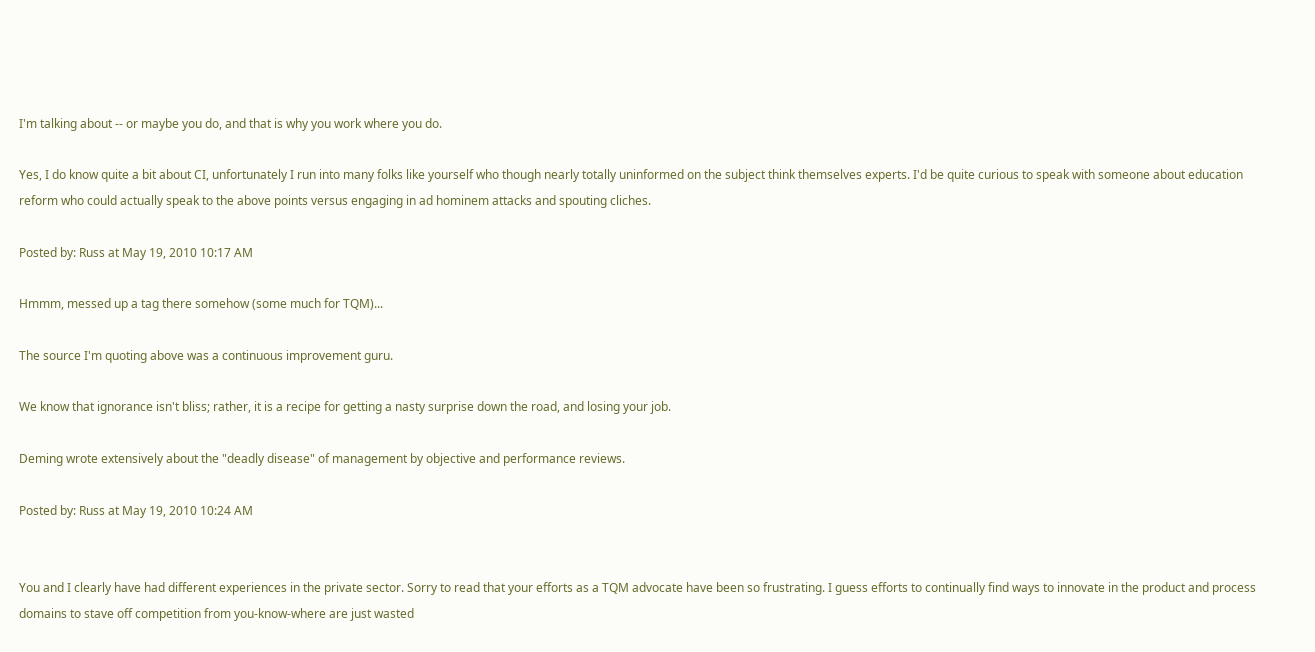I'm talking about -- or maybe you do, and that is why you work where you do.

Yes, I do know quite a bit about CI, unfortunately I run into many folks like yourself who though nearly totally uninformed on the subject think themselves experts. I'd be quite curious to speak with someone about education reform who could actually speak to the above points versus engaging in ad hominem attacks and spouting cliches.

Posted by: Russ at May 19, 2010 10:17 AM

Hmmm, messed up a tag there somehow (some much for TQM)...

The source I'm quoting above was a continuous improvement guru.

We know that ignorance isn't bliss; rather, it is a recipe for getting a nasty surprise down the road, and losing your job.

Deming wrote extensively about the "deadly disease" of management by objective and performance reviews.

Posted by: Russ at May 19, 2010 10:24 AM


You and I clearly have had different experiences in the private sector. Sorry to read that your efforts as a TQM advocate have been so frustrating. I guess efforts to continually find ways to innovate in the product and process domains to stave off competition from you-know-where are just wasted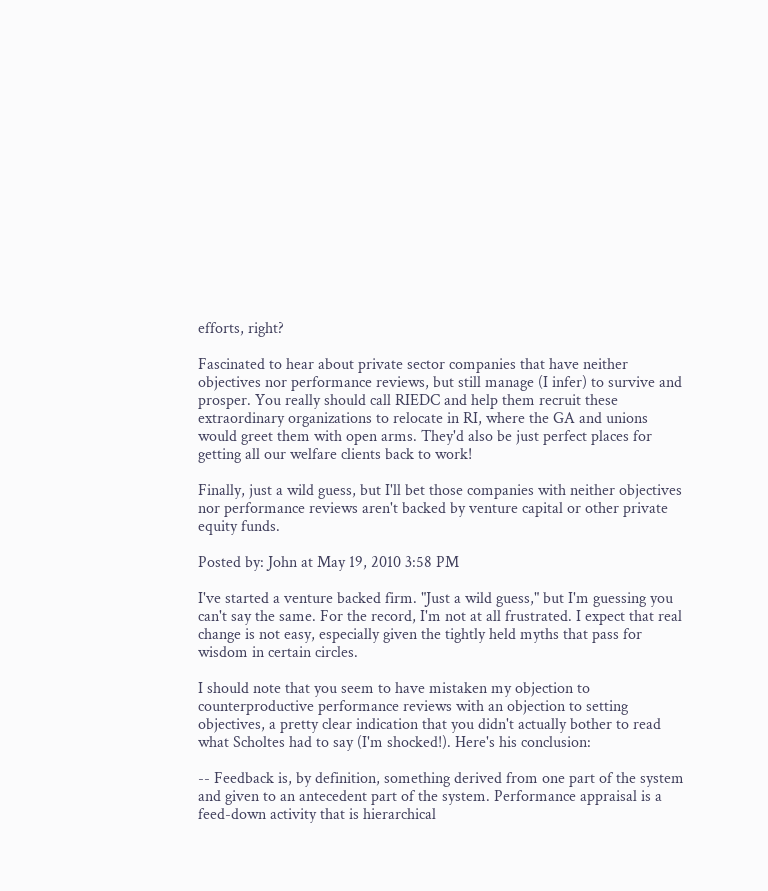efforts, right?

Fascinated to hear about private sector companies that have neither objectives nor performance reviews, but still manage (I infer) to survive and prosper. You really should call RIEDC and help them recruit these extraordinary organizations to relocate in RI, where the GA and unions would greet them with open arms. They'd also be just perfect places for getting all our welfare clients back to work!

Finally, just a wild guess, but I'll bet those companies with neither objectives nor performance reviews aren't backed by venture capital or other private equity funds.

Posted by: John at May 19, 2010 3:58 PM

I've started a venture backed firm. "Just a wild guess," but I'm guessing you can't say the same. For the record, I'm not at all frustrated. I expect that real change is not easy, especially given the tightly held myths that pass for wisdom in certain circles.

I should note that you seem to have mistaken my objection to counterproductive performance reviews with an objection to setting objectives, a pretty clear indication that you didn't actually bother to read what Scholtes had to say (I'm shocked!). Here's his conclusion:

-- Feedback is, by definition, something derived from one part of the system and given to an antecedent part of the system. Performance appraisal is a feed-down activity that is hierarchical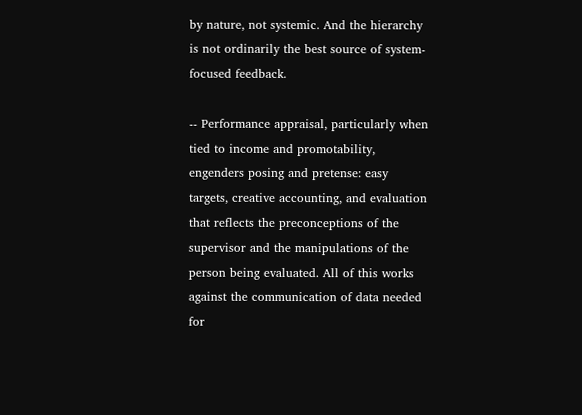by nature, not systemic. And the hierarchy is not ordinarily the best source of system-focused feedback.

-- Performance appraisal, particularly when tied to income and promotability, engenders posing and pretense: easy targets, creative accounting, and evaluation that reflects the preconceptions of the supervisor and the manipulations of the person being evaluated. All of this works against the communication of data needed for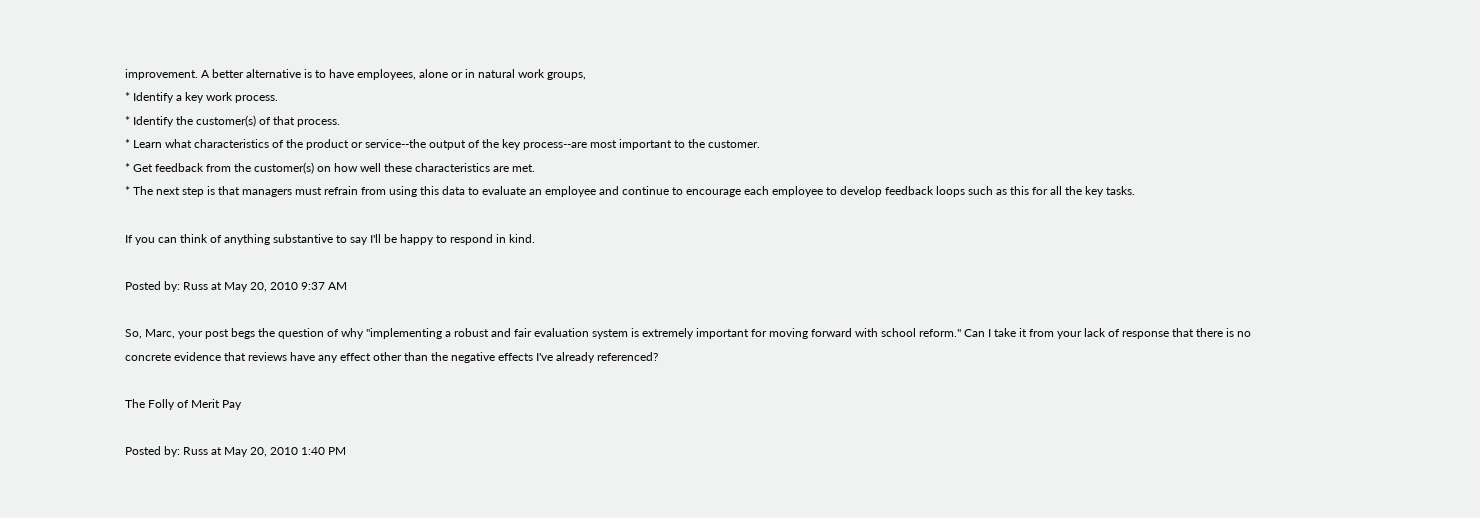improvement. A better alternative is to have employees, alone or in natural work groups,
* Identify a key work process.
* Identify the customer(s) of that process.
* Learn what characteristics of the product or service--the output of the key process--are most important to the customer.
* Get feedback from the customer(s) on how well these characteristics are met.
* The next step is that managers must refrain from using this data to evaluate an employee and continue to encourage each employee to develop feedback loops such as this for all the key tasks.

If you can think of anything substantive to say I'll be happy to respond in kind.

Posted by: Russ at May 20, 2010 9:37 AM

So, Marc, your post begs the question of why "implementing a robust and fair evaluation system is extremely important for moving forward with school reform." Can I take it from your lack of response that there is no concrete evidence that reviews have any effect other than the negative effects I've already referenced?

The Folly of Merit Pay

Posted by: Russ at May 20, 2010 1:40 PM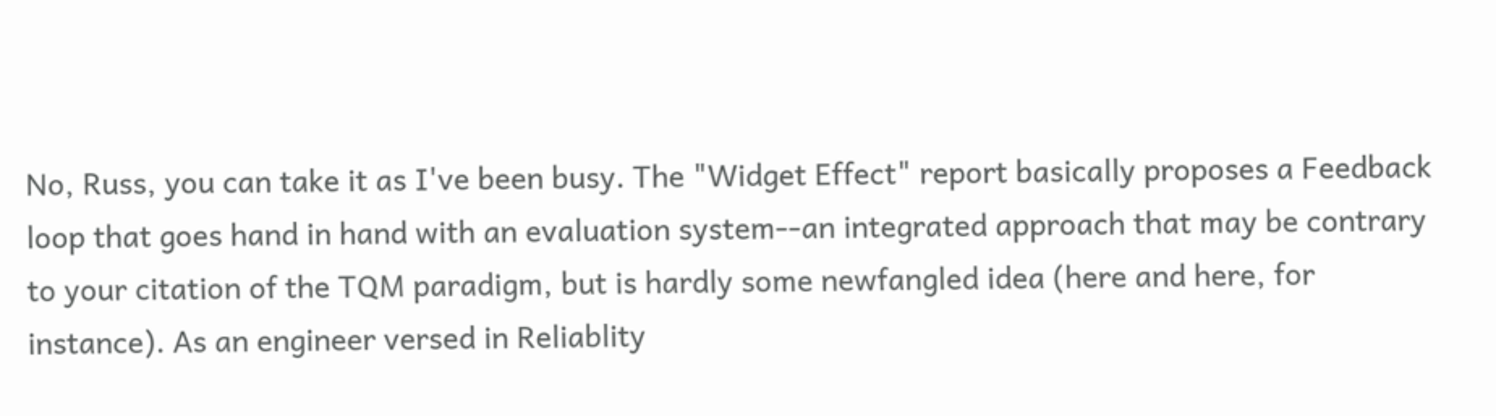No, Russ, you can take it as I've been busy. The "Widget Effect" report basically proposes a Feedback loop that goes hand in hand with an evaluation system--an integrated approach that may be contrary to your citation of the TQM paradigm, but is hardly some newfangled idea (here and here, for instance). As an engineer versed in Reliablity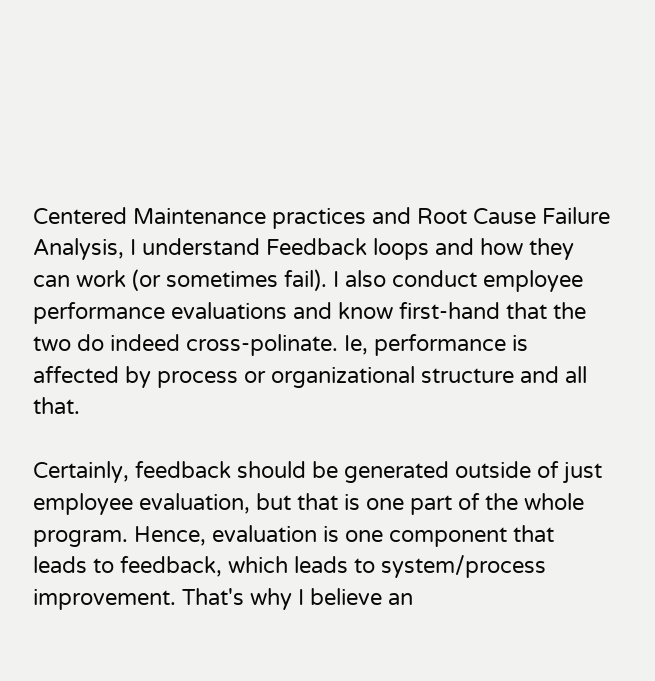Centered Maintenance practices and Root Cause Failure Analysis, I understand Feedback loops and how they can work (or sometimes fail). I also conduct employee performance evaluations and know first-hand that the two do indeed cross-polinate. Ie, performance is affected by process or organizational structure and all that.

Certainly, feedback should be generated outside of just employee evaluation, but that is one part of the whole program. Hence, evaluation is one component that leads to feedback, which leads to system/process improvement. That's why I believe an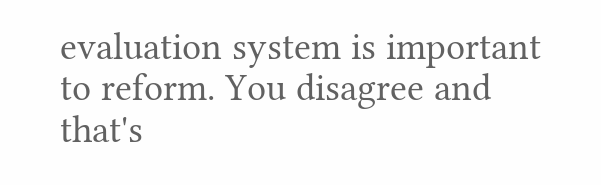evaluation system is important to reform. You disagree and that's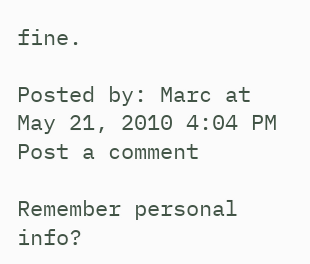fine.

Posted by: Marc at May 21, 2010 4:04 PM
Post a comment

Remember personal info?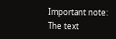Important note: The text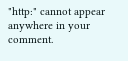"http:" cannot appear anywhere in your comment.